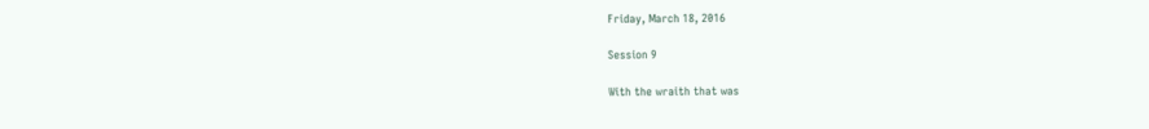Friday, March 18, 2016

Session 9

With the wraith that was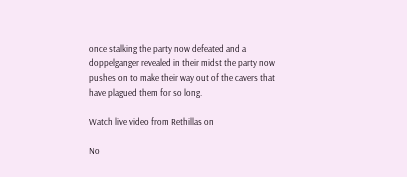once stalking the party now defeated and a doppelganger revealed in their midst the party now pushes on to make their way out of the cavers that have plagued them for so long.

Watch live video from Rethillas on

No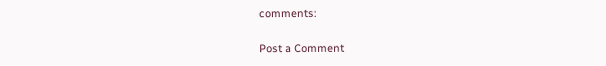comments:

Post a Comment